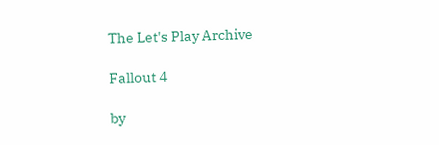The Let's Play Archive

Fallout 4

by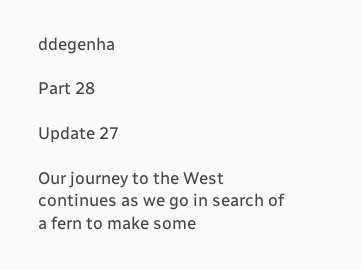ddegenha

Part 28

Update 27

Our journey to the West continues as we go in search of a fern to make some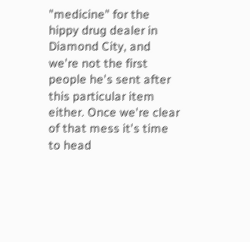"medicine" for the hippy drug dealer in Diamond City, and we're not the first people he's sent after this particular item either. Once we're clear of that mess it's time to head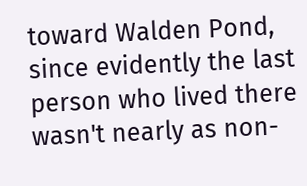toward Walden Pond, since evidently the last person who lived there wasn't nearly as non-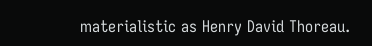materialistic as Henry David Thoreau.